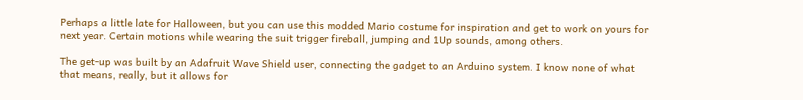Perhaps a little late for Halloween, but you can use this modded Mario costume for inspiration and get to work on yours for next year. Certain motions while wearing the suit trigger fireball, jumping and 1Up sounds, among others.

The get-up was built by an Adafruit Wave Shield user, connecting the gadget to an Arduino system. I know none of what that means, really, but it allows for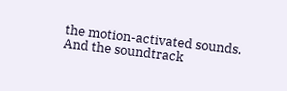the motion-activated sounds. And the soundtrack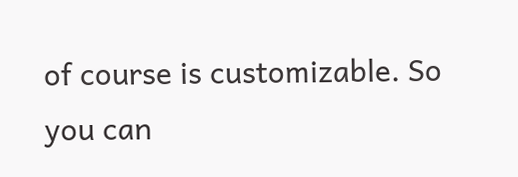of course is customizable. So you can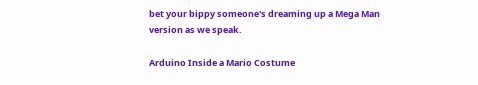bet your bippy someone's dreaming up a Mega Man version as we speak.

Arduino Inside a Mario Costume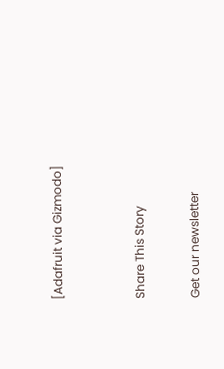[Adafruit via Gizmodo]


Share This Story

Get our newsletter